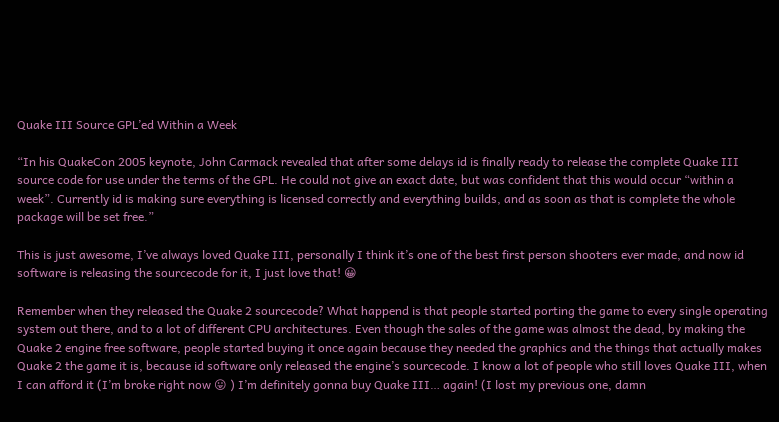Quake III Source GPL’ed Within a Week

“In his QuakeCon 2005 keynote, John Carmack revealed that after some delays id is finally ready to release the complete Quake III source code for use under the terms of the GPL. He could not give an exact date, but was confident that this would occur “within a week”. Currently id is making sure everything is licensed correctly and everything builds, and as soon as that is complete the whole package will be set free.”

This is just awesome, I’ve always loved Quake III, personally I think it’s one of the best first person shooters ever made, and now id software is releasing the sourcecode for it, I just love that! 😀

Remember when they released the Quake 2 sourcecode? What happend is that people started porting the game to every single operating system out there, and to a lot of different CPU architectures. Even though the sales of the game was almost the dead, by making the Quake 2 engine free software, people started buying it once again because they needed the graphics and the things that actually makes Quake 2 the game it is, because id software only released the engine’s sourcecode. I know a lot of people who still loves Quake III, when I can afford it (I’m broke right now 😛 ) I’m definitely gonna buy Quake III… again! (I lost my previous one, damn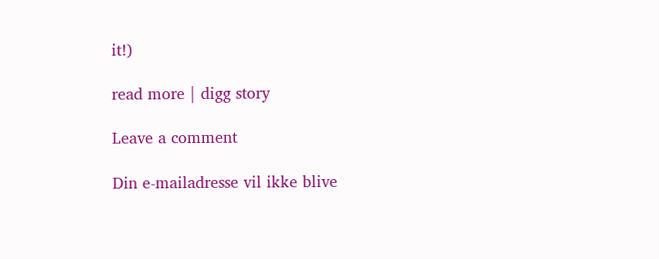it!)

read more | digg story

Leave a comment

Din e-mailadresse vil ikke blive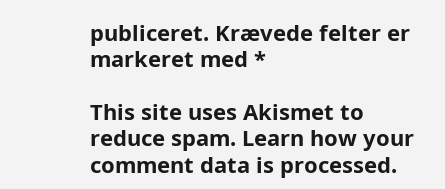publiceret. Krævede felter er markeret med *

This site uses Akismet to reduce spam. Learn how your comment data is processed.